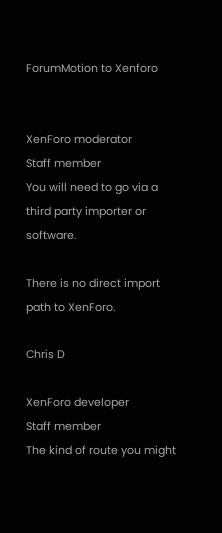ForumMotion to Xenforo


XenForo moderator
Staff member
You will need to go via a third party importer or software.

There is no direct import path to XenForo.

Chris D

XenForo developer
Staff member
The kind of route you might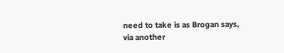need to take is as Brogan says, via another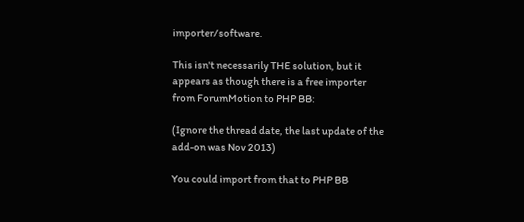importer/software.

This isn't necessarily THE solution, but it appears as though there is a free importer from ForumMotion to PHP BB:

(Ignore the thread date, the last update of the add-on was Nov 2013)

You could import from that to PHP BB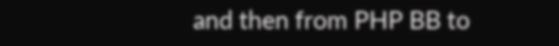and then from PHP BB to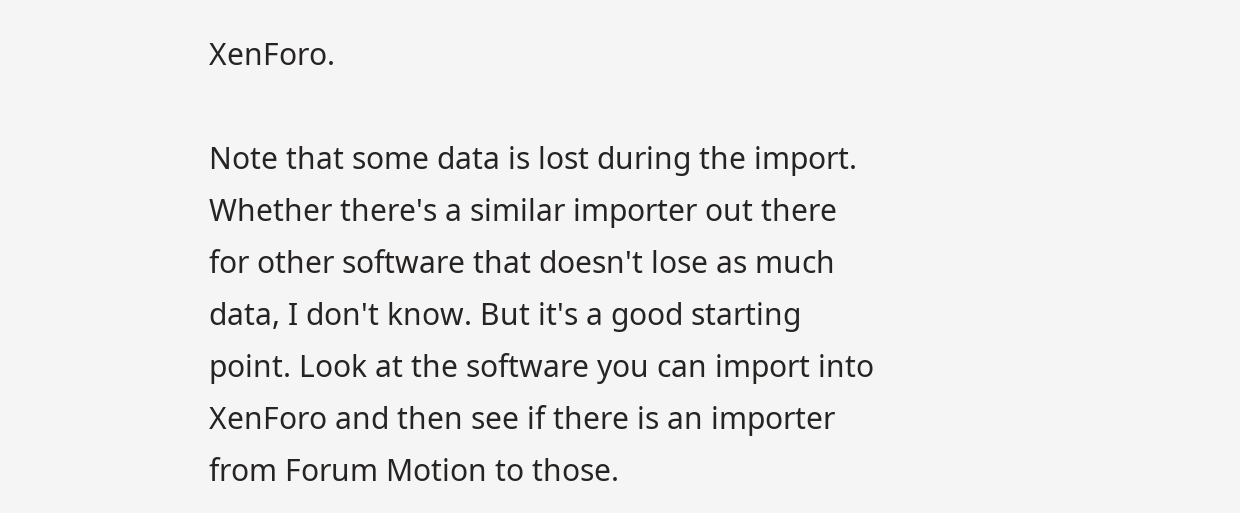XenForo.

Note that some data is lost during the import. Whether there's a similar importer out there for other software that doesn't lose as much data, I don't know. But it's a good starting point. Look at the software you can import into XenForo and then see if there is an importer from Forum Motion to those.